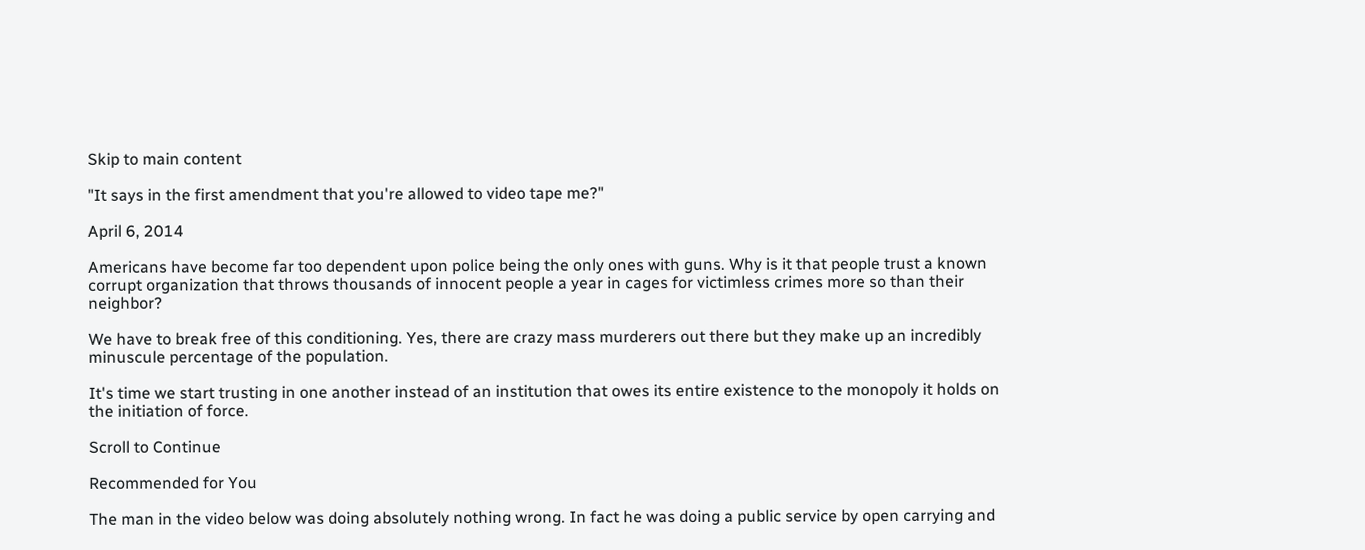Skip to main content

"It says in the first amendment that you're allowed to video tape me?"

April 6, 2014

Americans have become far too dependent upon police being the only ones with guns. Why is it that people trust a known corrupt organization that throws thousands of innocent people a year in cages for victimless crimes more so than their neighbor?

We have to break free of this conditioning. Yes, there are crazy mass murderers out there but they make up an incredibly minuscule percentage of the population.

It's time we start trusting in one another instead of an institution that owes its entire existence to the monopoly it holds on the initiation of force.

Scroll to Continue

Recommended for You

The man in the video below was doing absolutely nothing wrong. In fact he was doing a public service by open carrying and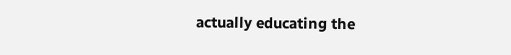actually educating the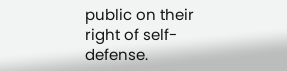public on their right of self-defense.